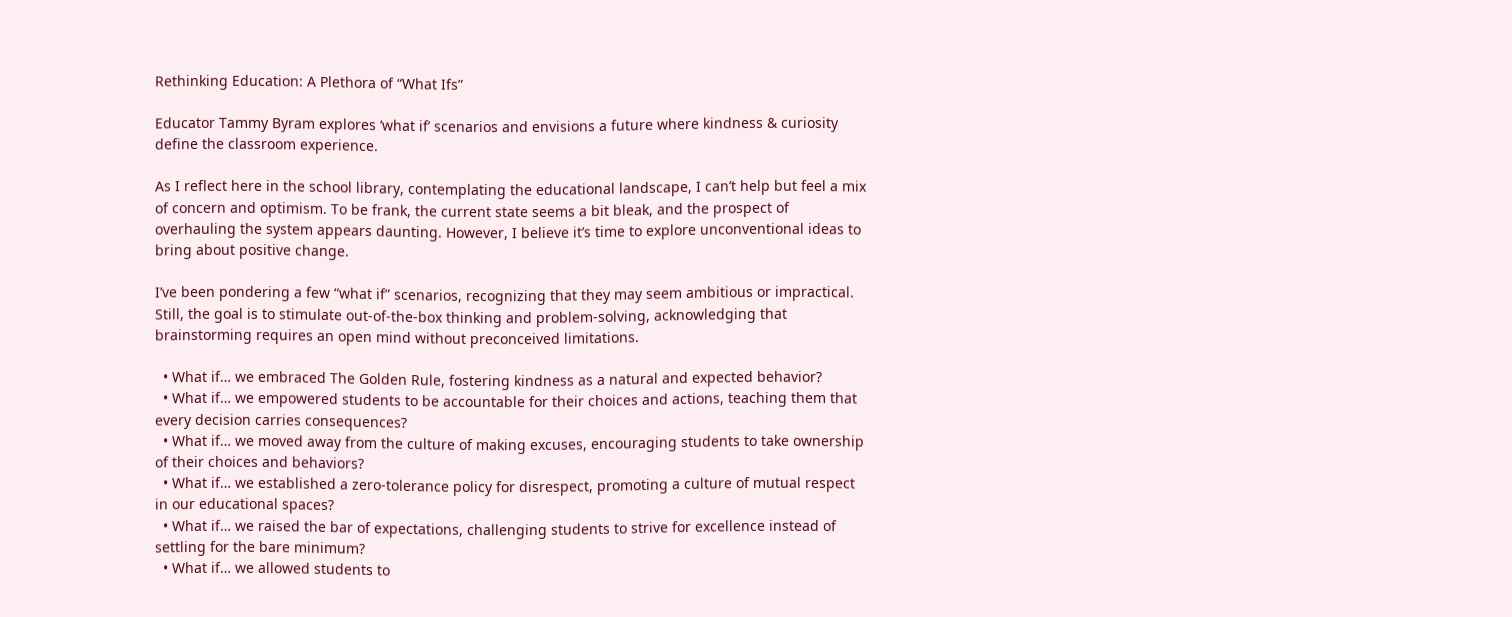Rethinking Education: A Plethora of “What Ifs”

Educator Tammy Byram explores ‘what if’ scenarios and envisions a future where kindness & curiosity define the classroom experience.

As I reflect here in the school library, contemplating the educational landscape, I can’t help but feel a mix of concern and optimism. To be frank, the current state seems a bit bleak, and the prospect of overhauling the system appears daunting. However, I believe it’s time to explore unconventional ideas to bring about positive change.

I’ve been pondering a few “what if” scenarios, recognizing that they may seem ambitious or impractical. Still, the goal is to stimulate out-of-the-box thinking and problem-solving, acknowledging that brainstorming requires an open mind without preconceived limitations.

  • What if… we embraced The Golden Rule, fostering kindness as a natural and expected behavior?
  • What if… we empowered students to be accountable for their choices and actions, teaching them that every decision carries consequences?
  • What if… we moved away from the culture of making excuses, encouraging students to take ownership of their choices and behaviors?
  • What if… we established a zero-tolerance policy for disrespect, promoting a culture of mutual respect in our educational spaces?
  • What if… we raised the bar of expectations, challenging students to strive for excellence instead of settling for the bare minimum?
  • What if… we allowed students to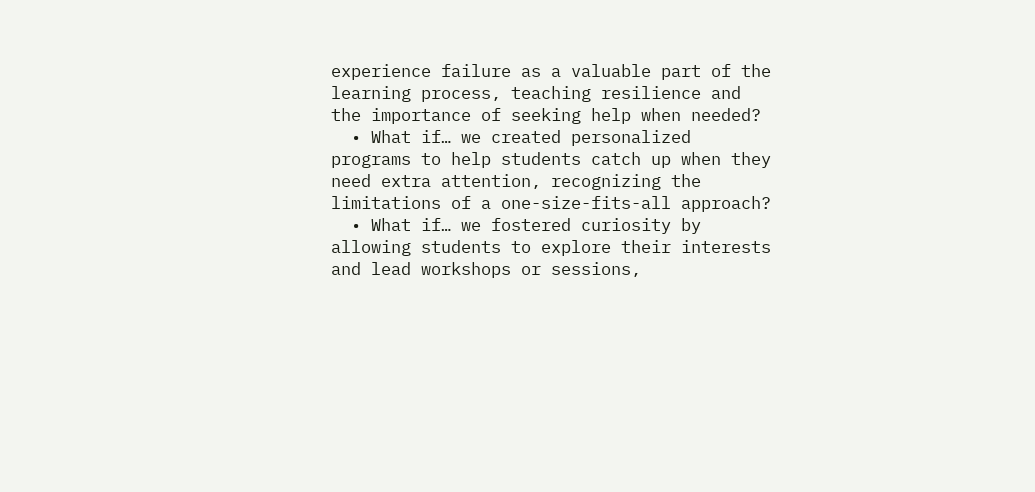experience failure as a valuable part of the learning process, teaching resilience and the importance of seeking help when needed?
  • What if… we created personalized programs to help students catch up when they need extra attention, recognizing the limitations of a one-size-fits-all approach?
  • What if… we fostered curiosity by allowing students to explore their interests and lead workshops or sessions,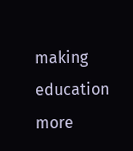making education more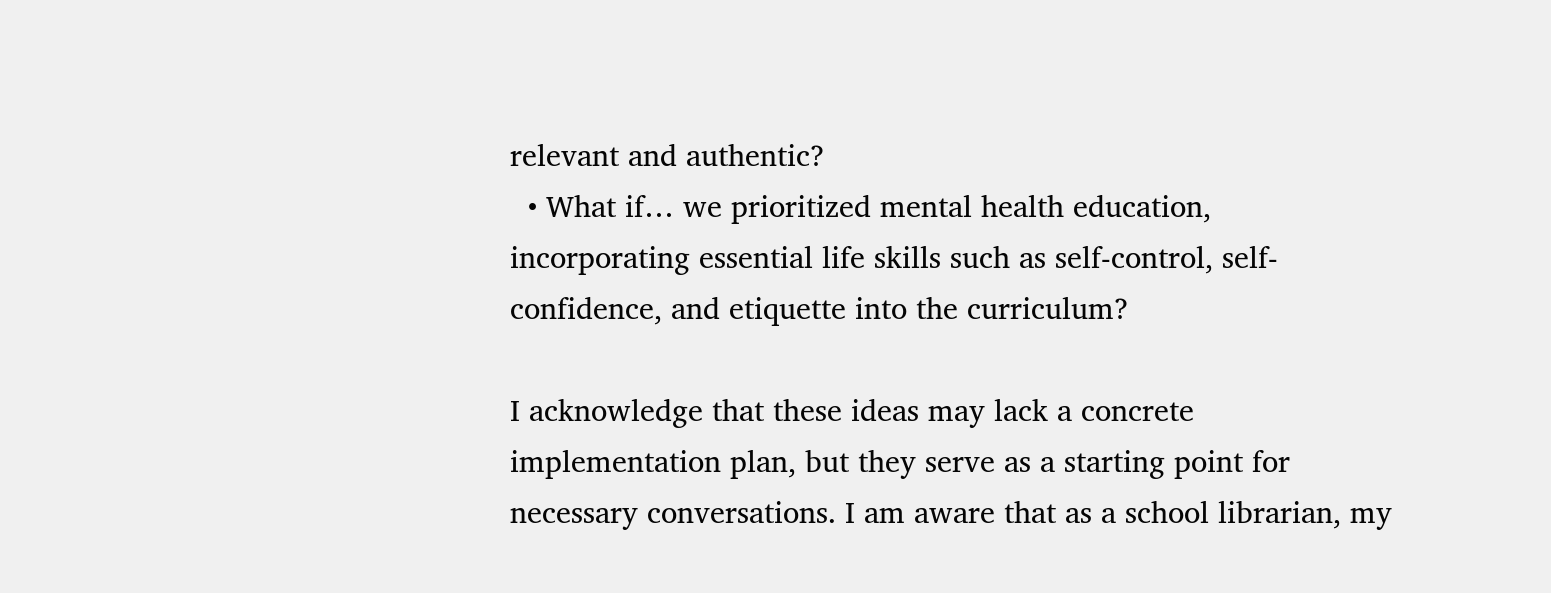relevant and authentic?
  • What if… we prioritized mental health education, incorporating essential life skills such as self-control, self-confidence, and etiquette into the curriculum?

I acknowledge that these ideas may lack a concrete implementation plan, but they serve as a starting point for necessary conversations. I am aware that as a school librarian, my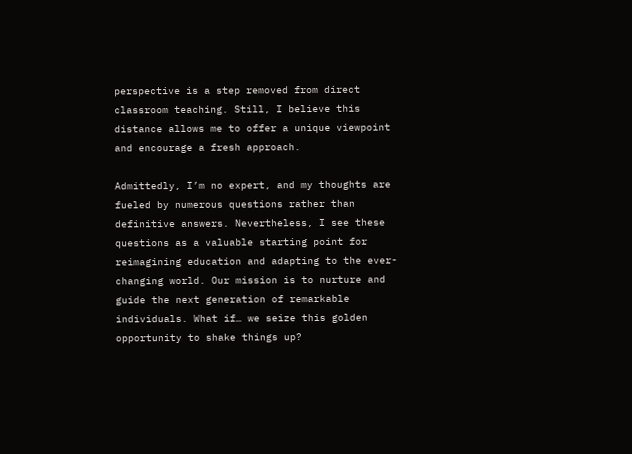perspective is a step removed from direct classroom teaching. Still, I believe this distance allows me to offer a unique viewpoint and encourage a fresh approach.

Admittedly, I’m no expert, and my thoughts are fueled by numerous questions rather than definitive answers. Nevertheless, I see these questions as a valuable starting point for reimagining education and adapting to the ever-changing world. Our mission is to nurture and guide the next generation of remarkable individuals. What if… we seize this golden opportunity to shake things up?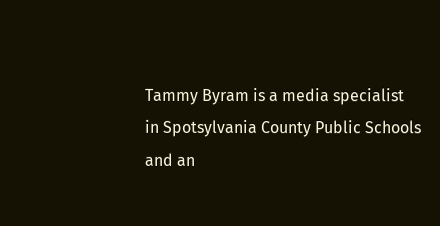Tammy Byram is a media specialist in Spotsylvania County Public Schools and an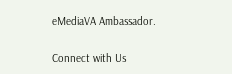eMediaVA Ambassador.

Connect with Us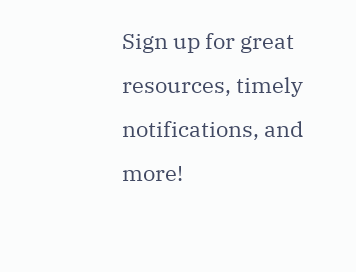Sign up for great resources, timely notifications, and more!